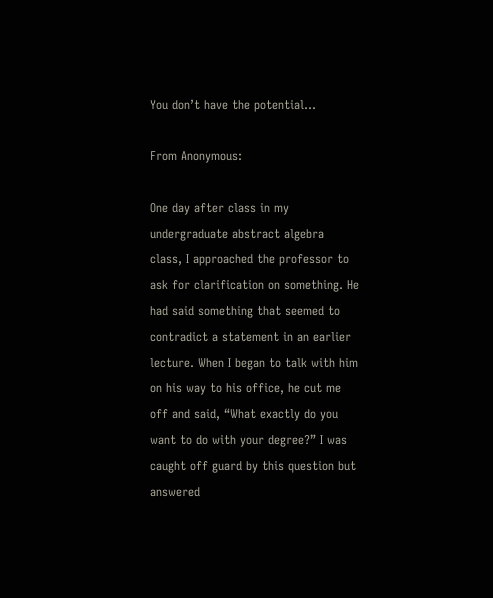You don’t have the potential…

From Anonymous:

One day after class in my undergraduate abstract algebra class, I approached the professor to ask for clarification on something. He had said something that seemed to contradict a statement in an earlier lecture. When I began to talk with him on his way to his office, he cut me off and said, “What exactly do you want to do with your degree?” I was caught off guard by this question but answered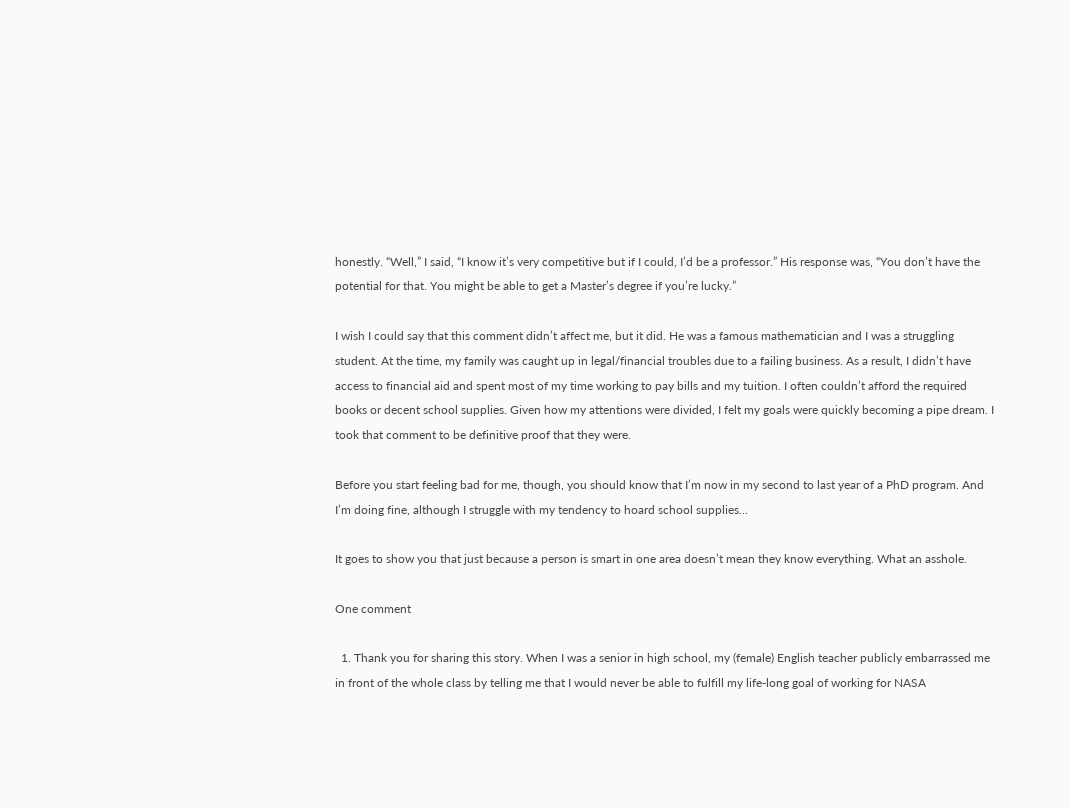honestly. “Well,” I said, “I know it’s very competitive but if I could, I’d be a professor.” His response was, “You don’t have the potential for that. You might be able to get a Master’s degree if you’re lucky.”

I wish I could say that this comment didn’t affect me, but it did. He was a famous mathematician and I was a struggling student. At the time, my family was caught up in legal/financial troubles due to a failing business. As a result, I didn’t have access to financial aid and spent most of my time working to pay bills and my tuition. I often couldn’t afford the required books or decent school supplies. Given how my attentions were divided, I felt my goals were quickly becoming a pipe dream. I took that comment to be definitive proof that they were.

Before you start feeling bad for me, though, you should know that I’m now in my second to last year of a PhD program. And I’m doing fine, although I struggle with my tendency to hoard school supplies…

It goes to show you that just because a person is smart in one area doesn’t mean they know everything. What an asshole.

One comment

  1. Thank you for sharing this story. When I was a senior in high school, my (female) English teacher publicly embarrassed me in front of the whole class by telling me that I would never be able to fulfill my life-long goal of working for NASA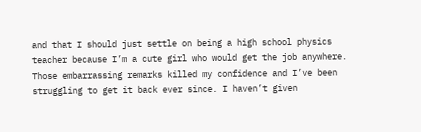and that I should just settle on being a high school physics teacher because I’m a cute girl who would get the job anywhere. Those embarrassing remarks killed my confidence and I’ve been struggling to get it back ever since. I haven’t given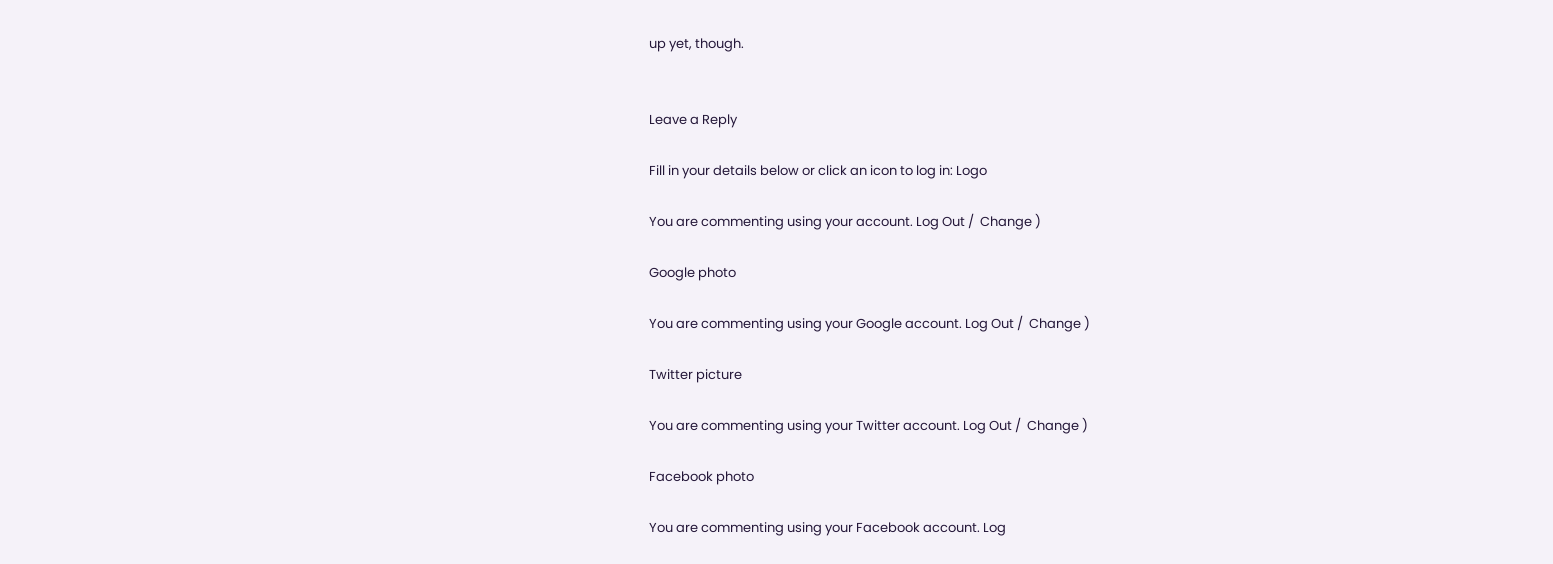up yet, though.


Leave a Reply

Fill in your details below or click an icon to log in: Logo

You are commenting using your account. Log Out /  Change )

Google photo

You are commenting using your Google account. Log Out /  Change )

Twitter picture

You are commenting using your Twitter account. Log Out /  Change )

Facebook photo

You are commenting using your Facebook account. Log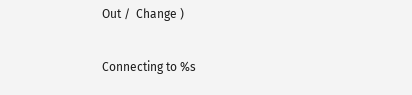Out /  Change )

Connecting to %s